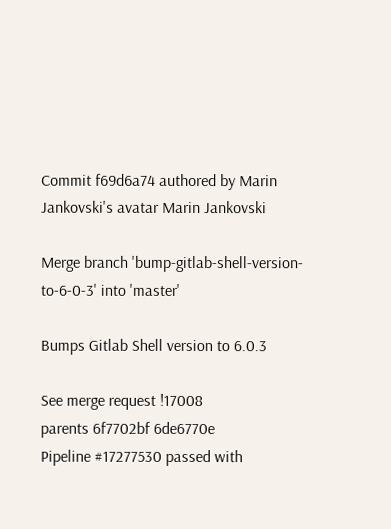Commit f69d6a74 authored by Marin Jankovski's avatar Marin Jankovski

Merge branch 'bump-gitlab-shell-version-to-6-0-3' into 'master'

Bumps Gitlab Shell version to 6.0.3

See merge request !17008
parents 6f7702bf 6de6770e
Pipeline #17277530 passed with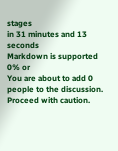stages
in 31 minutes and 13 seconds
Markdown is supported
0% or
You are about to add 0 people to the discussion. Proceed with caution.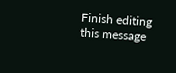Finish editing this message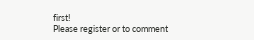first!
Please register or to comment